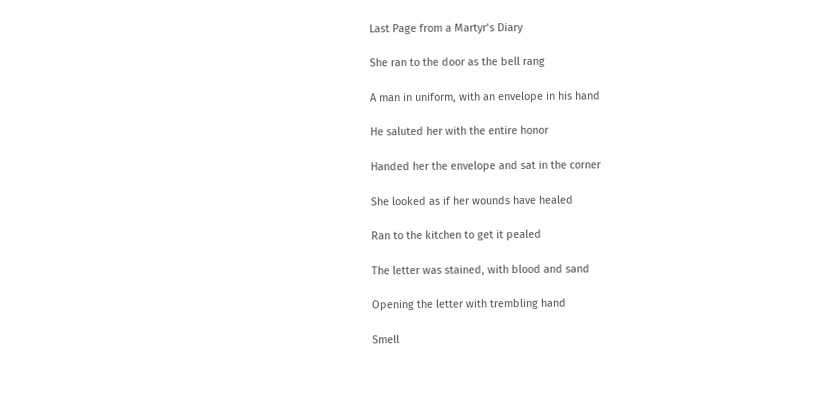Last Page from a Martyr’s Diary

She ran to the door as the bell rang

A man in uniform, with an envelope in his hand

He saluted her with the entire honor

Handed her the envelope and sat in the corner

She looked as if her wounds have healed

Ran to the kitchen to get it pealed

The letter was stained, with blood and sand

Opening the letter with trembling hand

Smell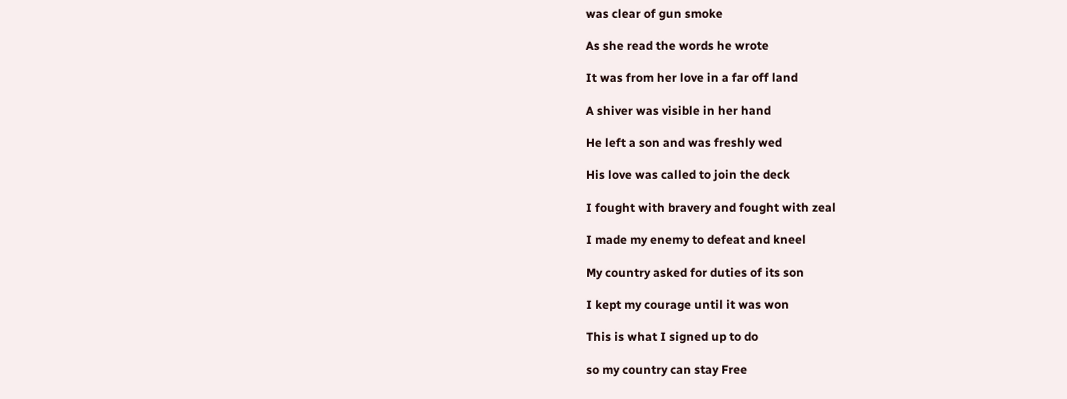was clear of gun smoke

As she read the words he wrote

It was from her love in a far off land

A shiver was visible in her hand

He left a son and was freshly wed

His love was called to join the deck

I fought with bravery and fought with zeal

I made my enemy to defeat and kneel

My country asked for duties of its son

I kept my courage until it was won

This is what I signed up to do

so my country can stay Free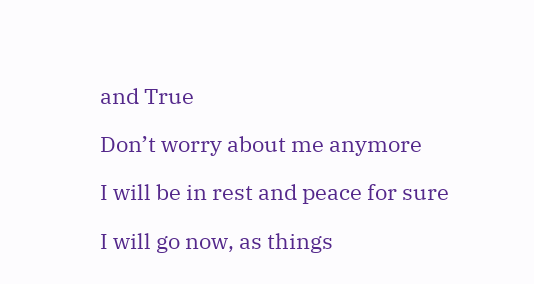and True

Don’t worry about me anymore

I will be in rest and peace for sure

I will go now, as things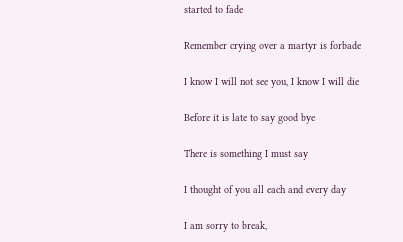started to fade

Remember crying over a martyr is forbade

I know I will not see you, I know I will die

Before it is late to say good bye

There is something I must say

I thought of you all each and every day

I am sorry to break,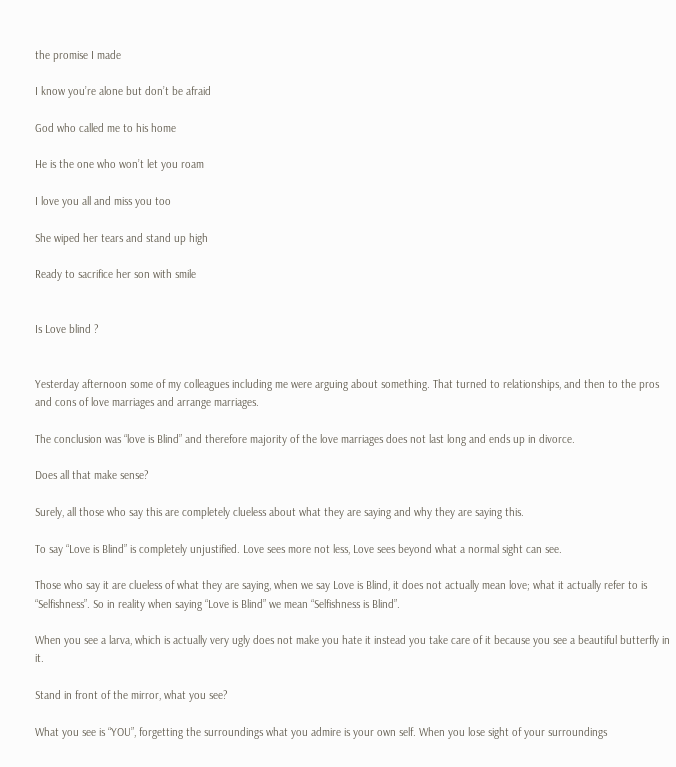the promise I made

I know you’re alone but don’t be afraid

God who called me to his home

He is the one who won’t let you roam

I love you all and miss you too

She wiped her tears and stand up high

Ready to sacrifice her son with smile


Is Love blind ?


Yesterday afternoon some of my colleagues including me were arguing about something. That turned to relationships, and then to the pros and cons of love marriages and arrange marriages.

The conclusion was “love is Blind” and therefore majority of the love marriages does not last long and ends up in divorce.

Does all that make sense?

Surely, all those who say this are completely clueless about what they are saying and why they are saying this.

To say “Love is Blind” is completely unjustified. Love sees more not less, Love sees beyond what a normal sight can see.

Those who say it are clueless of what they are saying, when we say Love is Blind, it does not actually mean love; what it actually refer to is “Selfishness”. So in reality when saying “Love is Blind” we mean “Selfishness is Blind”.

When you see a larva, which is actually very ugly does not make you hate it instead you take care of it because you see a beautiful butterfly in it.

Stand in front of the mirror, what you see?

What you see is “YOU”, forgetting the surroundings what you admire is your own self. When you lose sight of your surroundings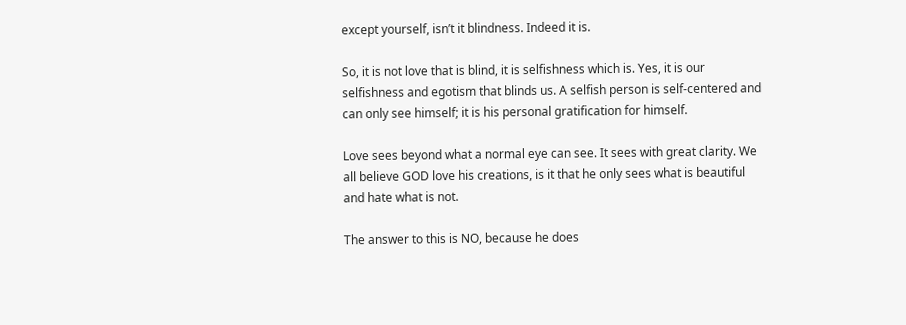except yourself, isn’t it blindness. Indeed it is.

So, it is not love that is blind, it is selfishness which is. Yes, it is our selfishness and egotism that blinds us. A selfish person is self-centered and can only see himself; it is his personal gratification for himself.

Love sees beyond what a normal eye can see. It sees with great clarity. We all believe GOD love his creations, is it that he only sees what is beautiful and hate what is not.

The answer to this is NO, because he does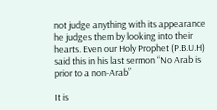not judge anything with its appearance he judges them by looking into their hearts. Even our Holy Prophet (P.B.U.H) said this in his last sermon “No Arab is prior to a non-Arab”

It is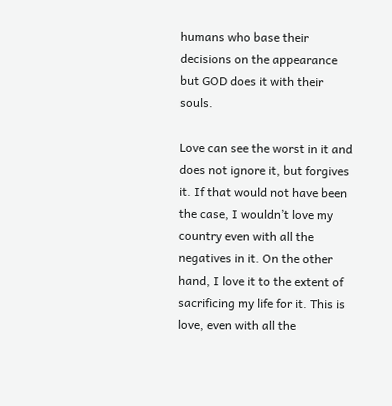humans who base their decisions on the appearance but GOD does it with their souls.

Love can see the worst in it and does not ignore it, but forgives it. If that would not have been the case, I wouldn’t love my country even with all the negatives in it. On the other hand, I love it to the extent of sacrificing my life for it. This is love, even with all the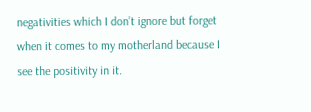negativities which I don’t ignore but forget when it comes to my motherland because I see the positivity in it.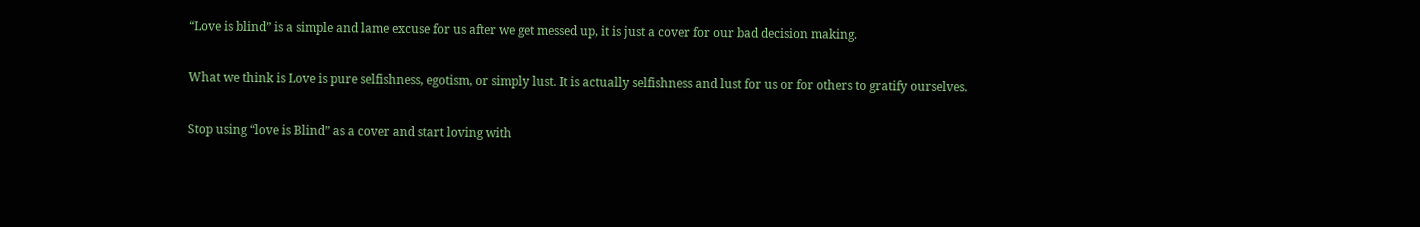“Love is blind” is a simple and lame excuse for us after we get messed up, it is just a cover for our bad decision making.

What we think is Love is pure selfishness, egotism, or simply lust. It is actually selfishness and lust for us or for others to gratify ourselves.

Stop using “love is Blind” as a cover and start loving with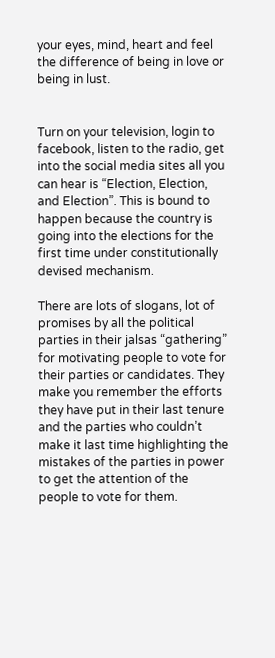your eyes, mind, heart and feel the difference of being in love or being in lust.


Turn on your television, login to facebook, listen to the radio, get into the social media sites all you can hear is “Election, Election, and Election”. This is bound to happen because the country is going into the elections for the first time under constitutionally devised mechanism.

There are lots of slogans, lot of promises by all the political parties in their jalsas “gathering” for motivating people to vote for their parties or candidates. They make you remember the efforts they have put in their last tenure and the parties who couldn’t make it last time highlighting the mistakes of the parties in power to get the attention of the people to vote for them.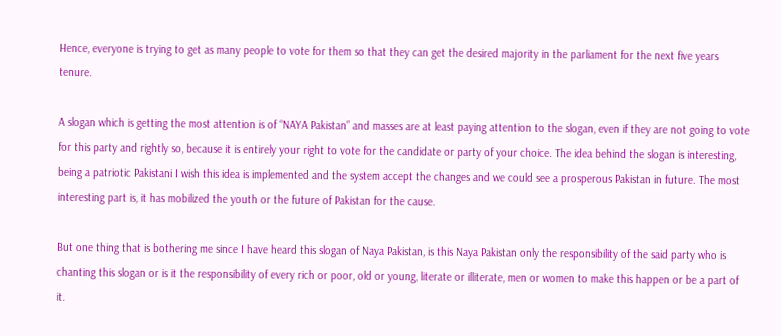Hence, everyone is trying to get as many people to vote for them so that they can get the desired majority in the parliament for the next five years tenure.

A slogan which is getting the most attention is of “NAYA Pakistan” and masses are at least paying attention to the slogan, even if they are not going to vote for this party and rightly so, because it is entirely your right to vote for the candidate or party of your choice. The idea behind the slogan is interesting, being a patriotic Pakistani I wish this idea is implemented and the system accept the changes and we could see a prosperous Pakistan in future. The most interesting part is, it has mobilized the youth or the future of Pakistan for the cause.

But one thing that is bothering me since I have heard this slogan of Naya Pakistan, is this Naya Pakistan only the responsibility of the said party who is chanting this slogan or is it the responsibility of every rich or poor, old or young, literate or illiterate, men or women to make this happen or be a part of it.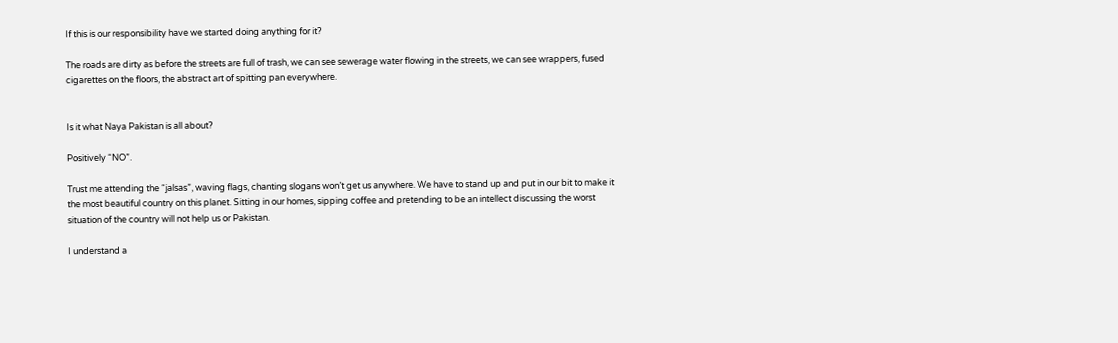If this is our responsibility have we started doing anything for it?

The roads are dirty as before the streets are full of trash, we can see sewerage water flowing in the streets, we can see wrappers, fused cigarettes on the floors, the abstract art of spitting pan everywhere.


Is it what Naya Pakistan is all about?

Positively “NO”.

Trust me attending the “jalsas”, waving flags, chanting slogans won’t get us anywhere. We have to stand up and put in our bit to make it the most beautiful country on this planet. Sitting in our homes, sipping coffee and pretending to be an intellect discussing the worst situation of the country will not help us or Pakistan.

I understand a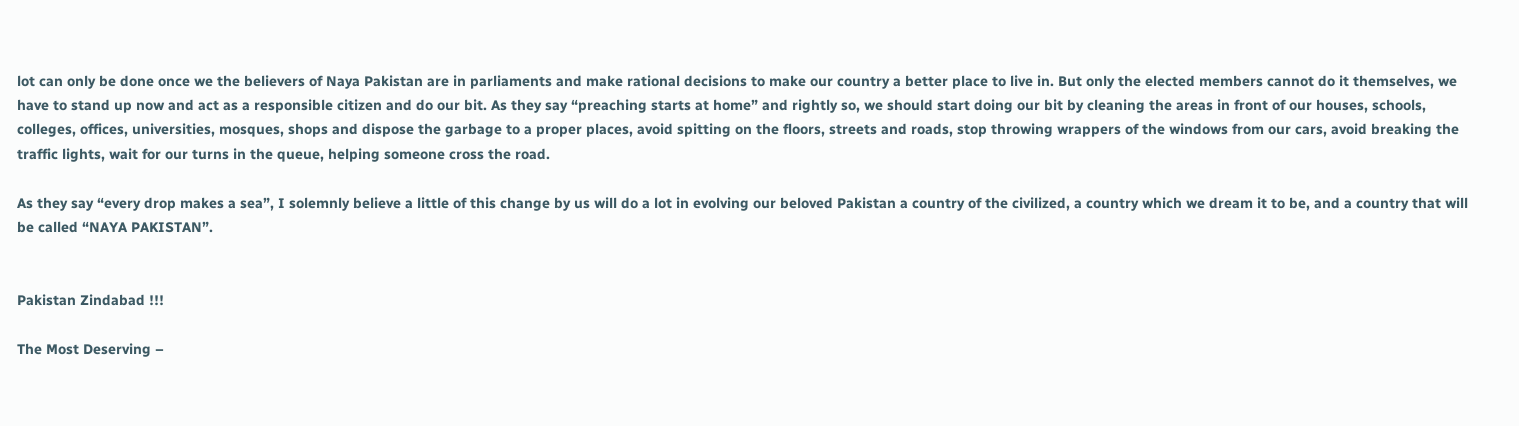lot can only be done once we the believers of Naya Pakistan are in parliaments and make rational decisions to make our country a better place to live in. But only the elected members cannot do it themselves, we have to stand up now and act as a responsible citizen and do our bit. As they say “preaching starts at home” and rightly so, we should start doing our bit by cleaning the areas in front of our houses, schools, colleges, offices, universities, mosques, shops and dispose the garbage to a proper places, avoid spitting on the floors, streets and roads, stop throwing wrappers of the windows from our cars, avoid breaking the traffic lights, wait for our turns in the queue, helping someone cross the road.

As they say “every drop makes a sea”, I solemnly believe a little of this change by us will do a lot in evolving our beloved Pakistan a country of the civilized, a country which we dream it to be, and a country that will be called “NAYA PAKISTAN”.


Pakistan Zindabad !!!

The Most Deserving –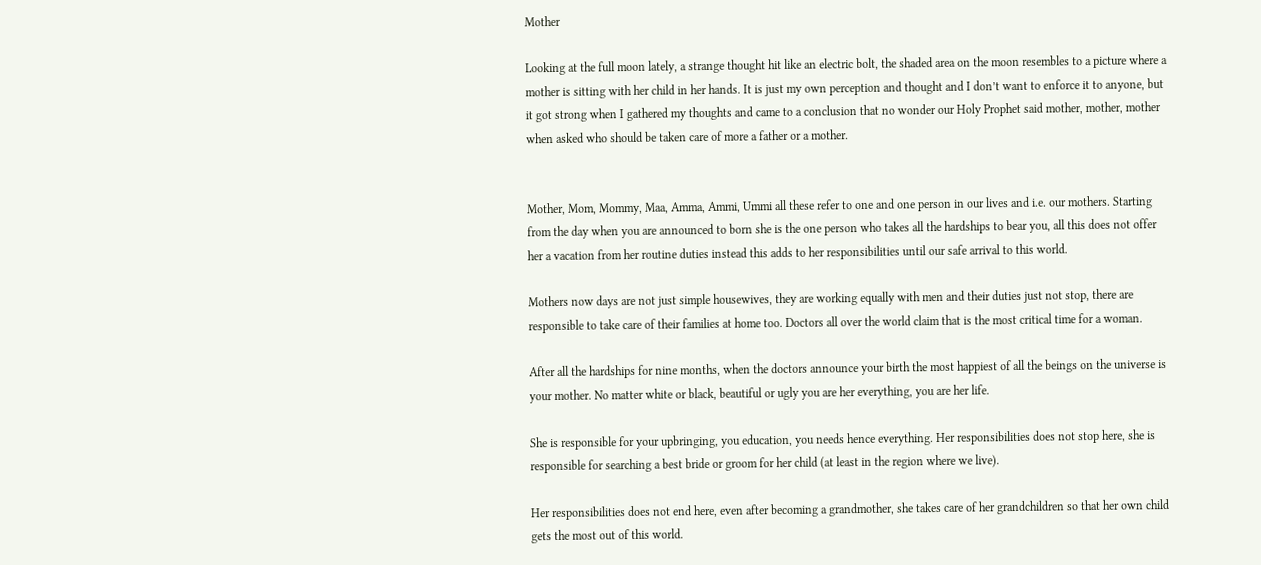Mother

Looking at the full moon lately, a strange thought hit like an electric bolt, the shaded area on the moon resembles to a picture where a mother is sitting with her child in her hands. It is just my own perception and thought and I don’t want to enforce it to anyone, but it got strong when I gathered my thoughts and came to a conclusion that no wonder our Holy Prophet said mother, mother, mother when asked who should be taken care of more a father or a mother.


Mother, Mom, Mommy, Maa, Amma, Ammi, Ummi all these refer to one and one person in our lives and i.e. our mothers. Starting from the day when you are announced to born she is the one person who takes all the hardships to bear you, all this does not offer her a vacation from her routine duties instead this adds to her responsibilities until our safe arrival to this world.

Mothers now days are not just simple housewives, they are working equally with men and their duties just not stop, there are responsible to take care of their families at home too. Doctors all over the world claim that is the most critical time for a woman.

After all the hardships for nine months, when the doctors announce your birth the most happiest of all the beings on the universe is your mother. No matter white or black, beautiful or ugly you are her everything, you are her life.

She is responsible for your upbringing, you education, you needs hence everything. Her responsibilities does not stop here, she is responsible for searching a best bride or groom for her child (at least in the region where we live).

Her responsibilities does not end here, even after becoming a grandmother, she takes care of her grandchildren so that her own child gets the most out of this world.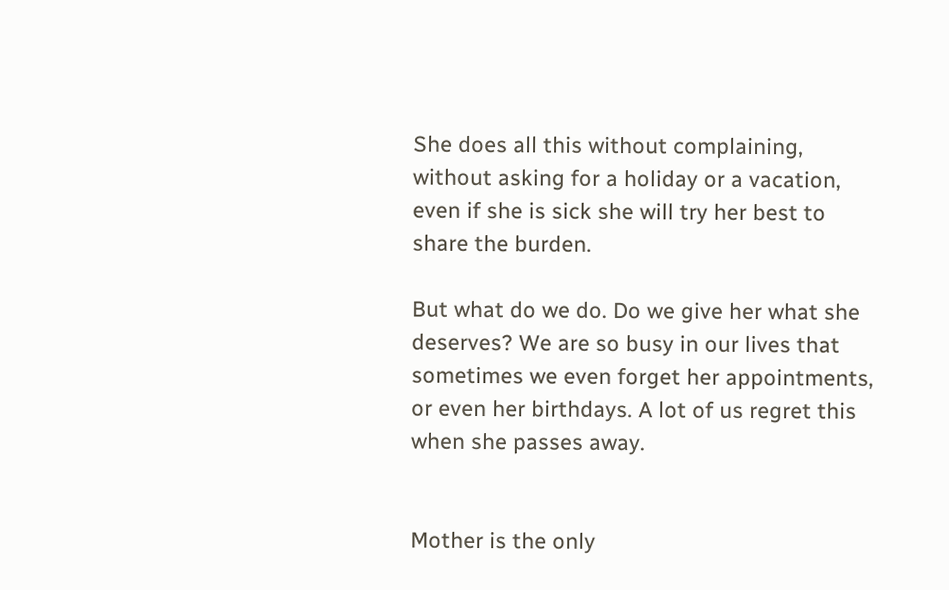She does all this without complaining, without asking for a holiday or a vacation, even if she is sick she will try her best to share the burden.

But what do we do. Do we give her what she deserves? We are so busy in our lives that sometimes we even forget her appointments, or even her birthdays. A lot of us regret this when she passes away.


Mother is the only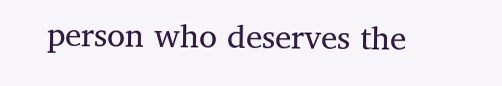person who deserves the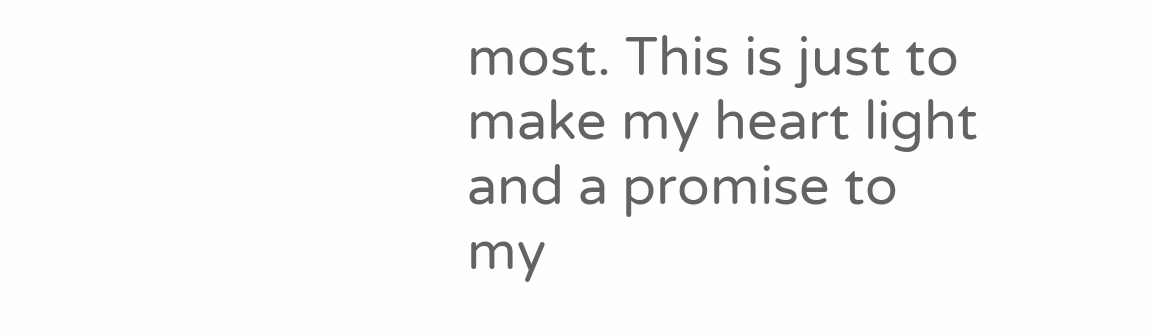most. This is just to make my heart light and a promise to my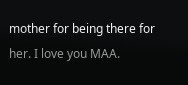mother for being there for her. I love you MAA.